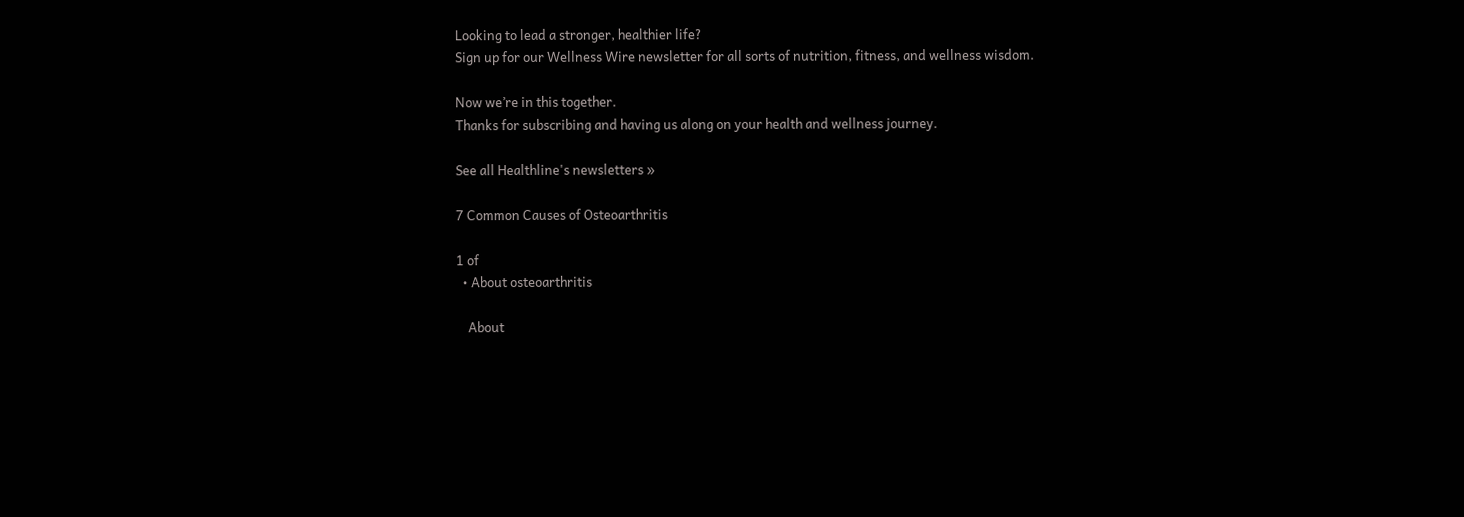Looking to lead a stronger, healthier life?
Sign up for our Wellness Wire newsletter for all sorts of nutrition, fitness, and wellness wisdom.

Now we’re in this together.
Thanks for subscribing and having us along on your health and wellness journey.

See all Healthline's newsletters »

7 Common Causes of Osteoarthritis

1 of
  • About osteoarthritis

    About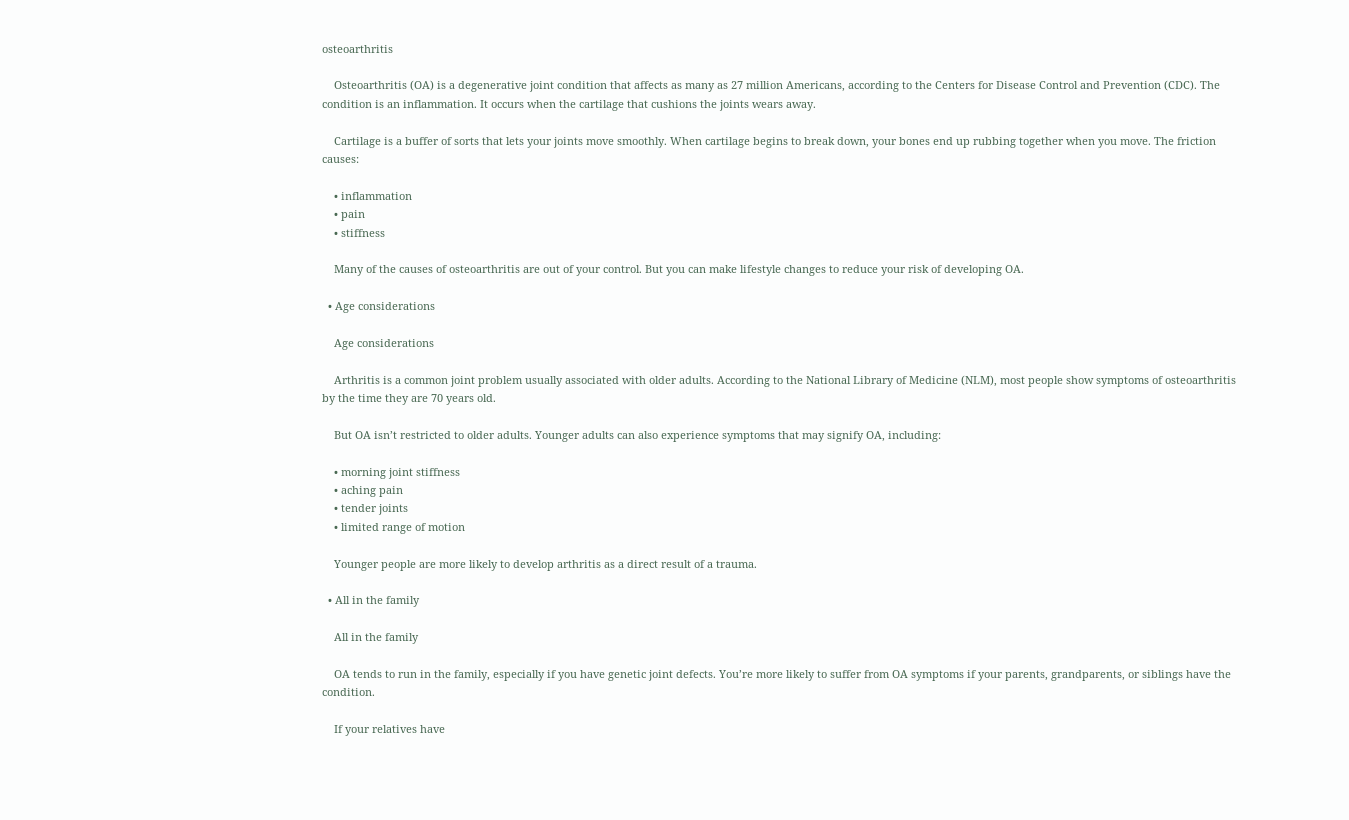osteoarthritis

    Osteoarthritis (OA) is a degenerative joint condition that affects as many as 27 million Americans, according to the Centers for Disease Control and Prevention (CDC). The condition is an inflammation. It occurs when the cartilage that cushions the joints wears away.

    Cartilage is a buffer of sorts that lets your joints move smoothly. When cartilage begins to break down, your bones end up rubbing together when you move. The friction causes:

    • inflammation
    • pain
    • stiffness

    Many of the causes of osteoarthritis are out of your control. But you can make lifestyle changes to reduce your risk of developing OA.

  • Age considerations

    Age considerations

    Arthritis is a common joint problem usually associated with older adults. According to the National Library of Medicine (NLM), most people show symptoms of osteoarthritis by the time they are 70 years old.

    But OA isn’t restricted to older adults. Younger adults can also experience symptoms that may signify OA, including:

    • morning joint stiffness
    • aching pain
    • tender joints
    • limited range of motion

    Younger people are more likely to develop arthritis as a direct result of a trauma.

  • All in the family

    All in the family

    OA tends to run in the family, especially if you have genetic joint defects. You’re more likely to suffer from OA symptoms if your parents, grandparents, or siblings have the condition.

    If your relatives have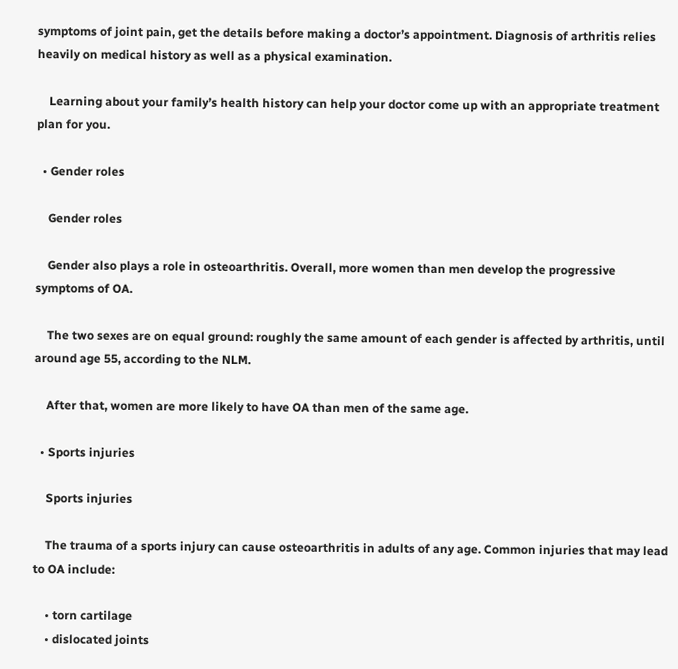symptoms of joint pain, get the details before making a doctor’s appointment. Diagnosis of arthritis relies heavily on medical history as well as a physical examination.

    Learning about your family’s health history can help your doctor come up with an appropriate treatment plan for you.

  • Gender roles

    Gender roles

    Gender also plays a role in osteoarthritis. Overall, more women than men develop the progressive symptoms of OA.

    The two sexes are on equal ground: roughly the same amount of each gender is affected by arthritis, until around age 55, according to the NLM.

    After that, women are more likely to have OA than men of the same age.

  • Sports injuries

    Sports injuries

    The trauma of a sports injury can cause osteoarthritis in adults of any age. Common injuries that may lead to OA include:

    • torn cartilage
    • dislocated joints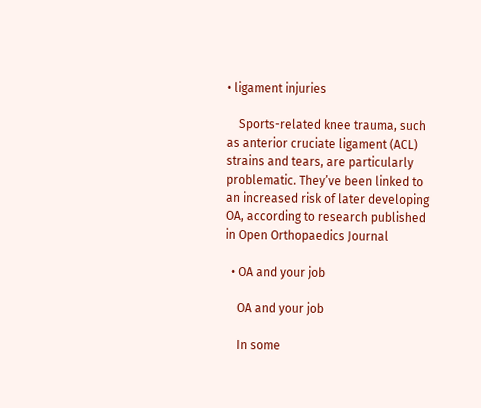• ligament injuries

    Sports-related knee trauma, such as anterior cruciate ligament (ACL) strains and tears, are particularly problematic. They’ve been linked to an increased risk of later developing OA, according to research published in Open Orthopaedics Journal

  • OA and your job

    OA and your job

    In some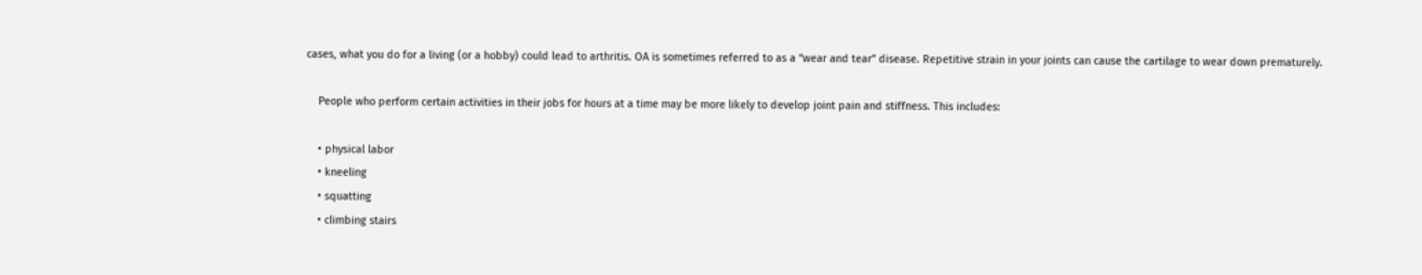cases, what you do for a living (or a hobby) could lead to arthritis. OA is sometimes referred to as a “wear and tear” disease. Repetitive strain in your joints can cause the cartilage to wear down prematurely.

    People who perform certain activities in their jobs for hours at a time may be more likely to develop joint pain and stiffness. This includes:

    • physical labor
    • kneeling
    • squatting
    • climbing stairs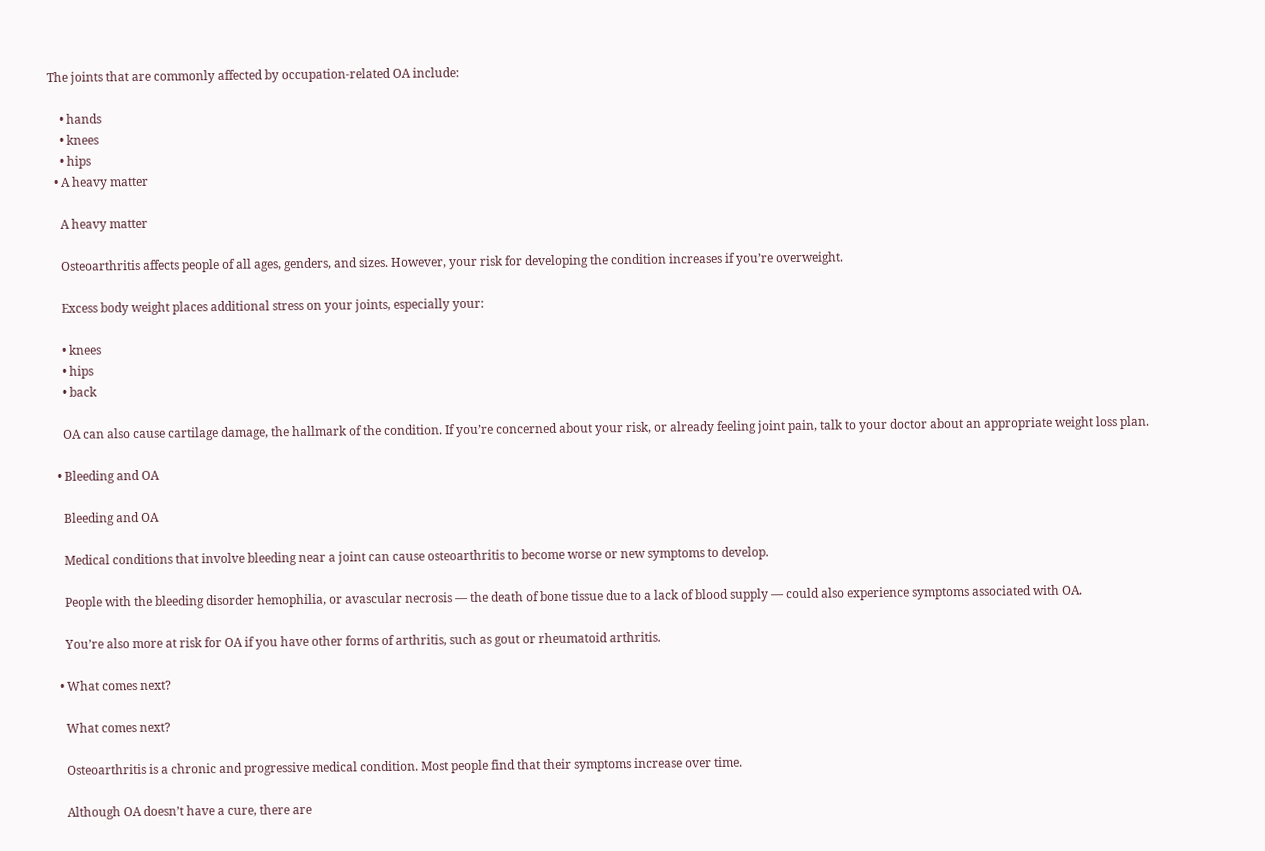The joints that are commonly affected by occupation-related OA include:

    • hands
    • knees
    • hips
  • A heavy matter

    A heavy matter

    Osteoarthritis affects people of all ages, genders, and sizes. However, your risk for developing the condition increases if you’re overweight.

    Excess body weight places additional stress on your joints, especially your:

    • knees
    • hips
    • back

    OA can also cause cartilage damage, the hallmark of the condition. If you’re concerned about your risk, or already feeling joint pain, talk to your doctor about an appropriate weight loss plan.

  • Bleeding and OA

    Bleeding and OA

    Medical conditions that involve bleeding near a joint can cause osteoarthritis to become worse or new symptoms to develop.

    People with the bleeding disorder hemophilia, or avascular necrosis — the death of bone tissue due to a lack of blood supply — could also experience symptoms associated with OA.

    You’re also more at risk for OA if you have other forms of arthritis, such as gout or rheumatoid arthritis.

  • What comes next?

    What comes next?

    Osteoarthritis is a chronic and progressive medical condition. Most people find that their symptoms increase over time.

    Although OA doesn’t have a cure, there are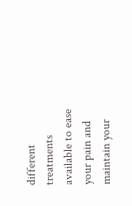different treatments available to ease your pain and maintain your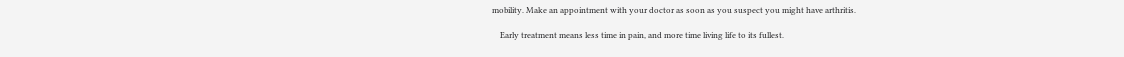mobility. Make an appointment with your doctor as soon as you suspect you might have arthritis.

    Early treatment means less time in pain, and more time living life to its fullest.